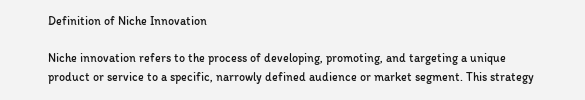Definition of Niche Innovation

Niche innovation refers to the process of developing, promoting, and targeting a unique product or service to a specific, narrowly defined audience or market segment. This strategy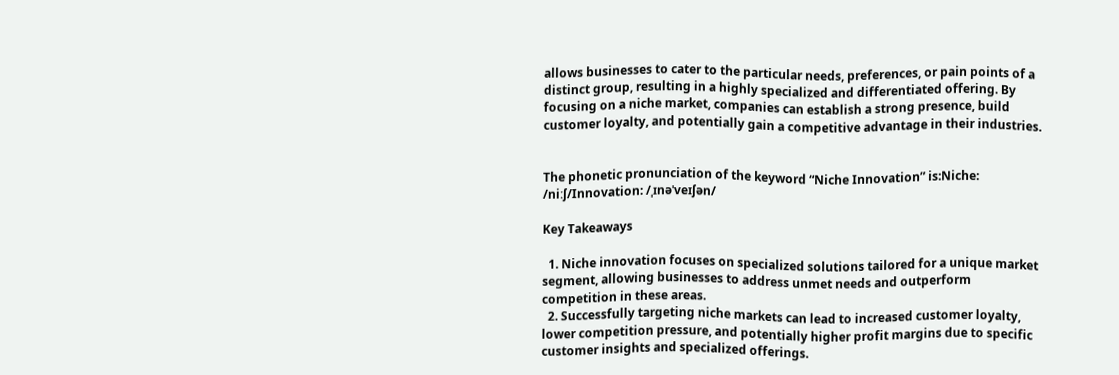allows businesses to cater to the particular needs, preferences, or pain points of a distinct group, resulting in a highly specialized and differentiated offering. By focusing on a niche market, companies can establish a strong presence, build customer loyalty, and potentially gain a competitive advantage in their industries.


The phonetic pronunciation of the keyword “Niche Innovation” is:Niche: /niːʃ/Innovation: /ˌɪnəˈveɪʃən/

Key Takeaways

  1. Niche innovation focuses on specialized solutions tailored for a unique market segment, allowing businesses to address unmet needs and outperform competition in these areas.
  2. Successfully targeting niche markets can lead to increased customer loyalty, lower competition pressure, and potentially higher profit margins due to specific customer insights and specialized offerings.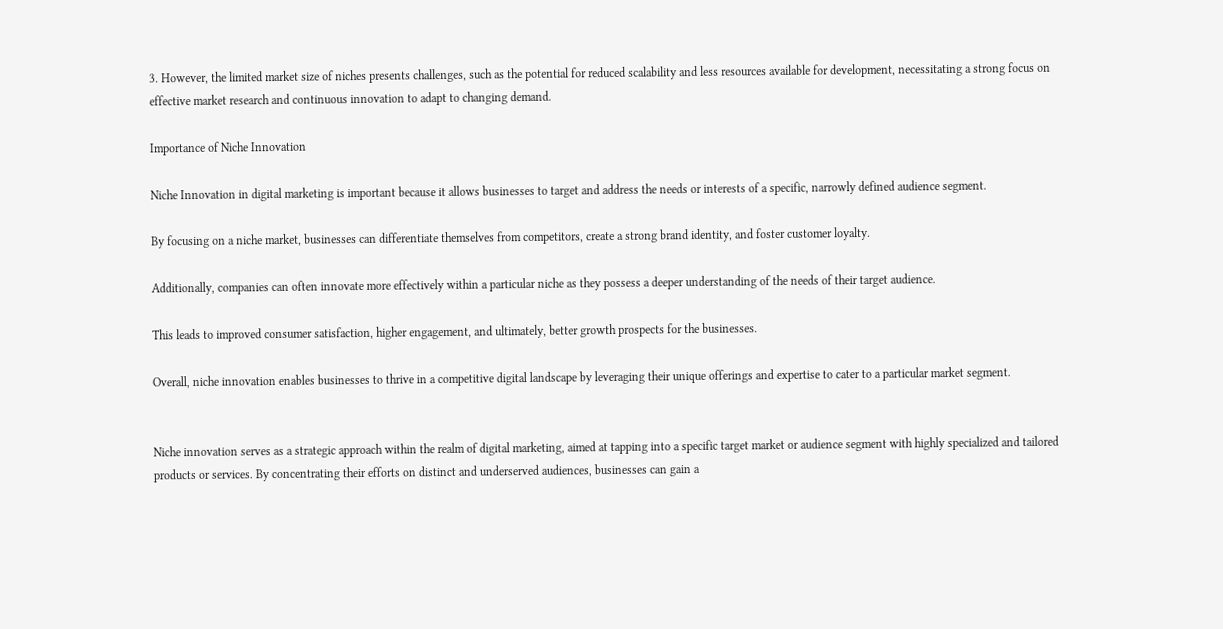3. However, the limited market size of niches presents challenges, such as the potential for reduced scalability and less resources available for development, necessitating a strong focus on effective market research and continuous innovation to adapt to changing demand.

Importance of Niche Innovation

Niche Innovation in digital marketing is important because it allows businesses to target and address the needs or interests of a specific, narrowly defined audience segment.

By focusing on a niche market, businesses can differentiate themselves from competitors, create a strong brand identity, and foster customer loyalty.

Additionally, companies can often innovate more effectively within a particular niche as they possess a deeper understanding of the needs of their target audience.

This leads to improved consumer satisfaction, higher engagement, and ultimately, better growth prospects for the businesses.

Overall, niche innovation enables businesses to thrive in a competitive digital landscape by leveraging their unique offerings and expertise to cater to a particular market segment.


Niche innovation serves as a strategic approach within the realm of digital marketing, aimed at tapping into a specific target market or audience segment with highly specialized and tailored products or services. By concentrating their efforts on distinct and underserved audiences, businesses can gain a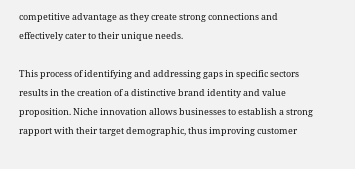competitive advantage as they create strong connections and effectively cater to their unique needs.

This process of identifying and addressing gaps in specific sectors results in the creation of a distinctive brand identity and value proposition. Niche innovation allows businesses to establish a strong rapport with their target demographic, thus improving customer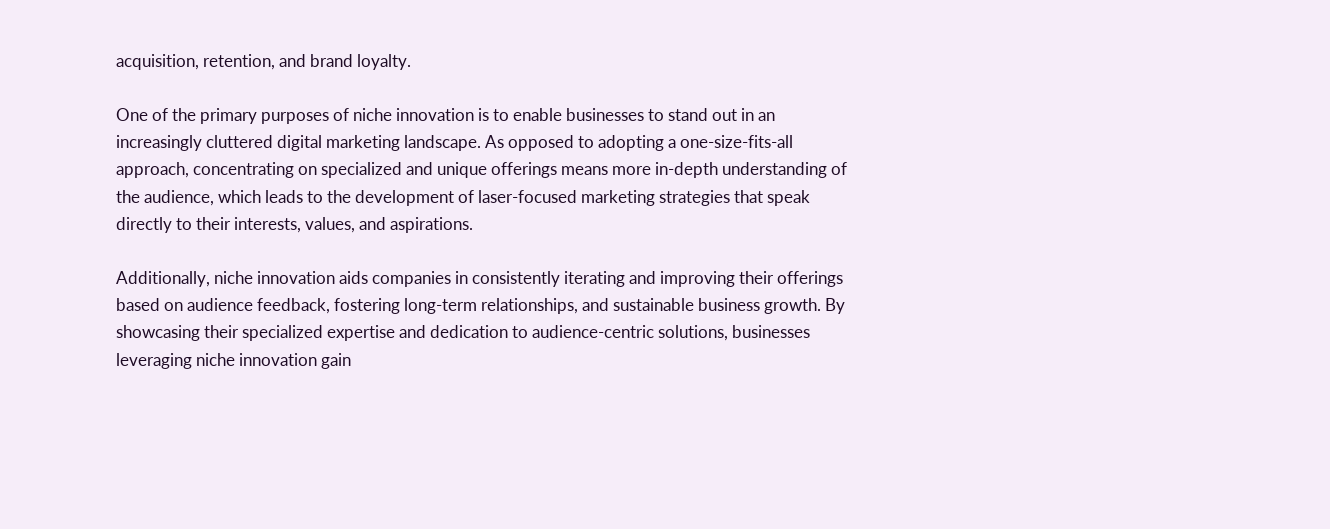acquisition, retention, and brand loyalty.

One of the primary purposes of niche innovation is to enable businesses to stand out in an increasingly cluttered digital marketing landscape. As opposed to adopting a one-size-fits-all approach, concentrating on specialized and unique offerings means more in-depth understanding of the audience, which leads to the development of laser-focused marketing strategies that speak directly to their interests, values, and aspirations.

Additionally, niche innovation aids companies in consistently iterating and improving their offerings based on audience feedback, fostering long-term relationships, and sustainable business growth. By showcasing their specialized expertise and dedication to audience-centric solutions, businesses leveraging niche innovation gain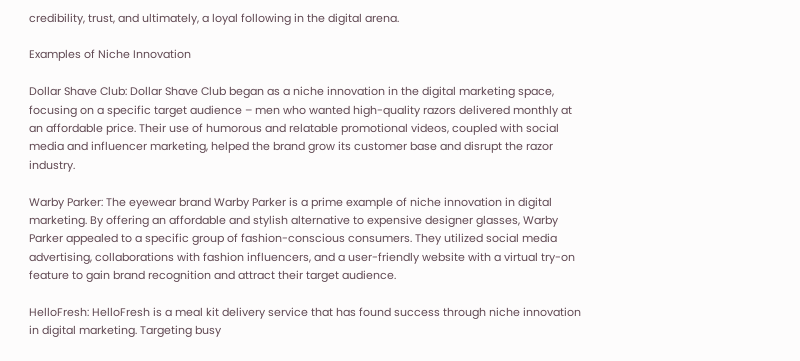credibility, trust, and ultimately, a loyal following in the digital arena.

Examples of Niche Innovation

Dollar Shave Club: Dollar Shave Club began as a niche innovation in the digital marketing space, focusing on a specific target audience – men who wanted high-quality razors delivered monthly at an affordable price. Their use of humorous and relatable promotional videos, coupled with social media and influencer marketing, helped the brand grow its customer base and disrupt the razor industry.

Warby Parker: The eyewear brand Warby Parker is a prime example of niche innovation in digital marketing. By offering an affordable and stylish alternative to expensive designer glasses, Warby Parker appealed to a specific group of fashion-conscious consumers. They utilized social media advertising, collaborations with fashion influencers, and a user-friendly website with a virtual try-on feature to gain brand recognition and attract their target audience.

HelloFresh: HelloFresh is a meal kit delivery service that has found success through niche innovation in digital marketing. Targeting busy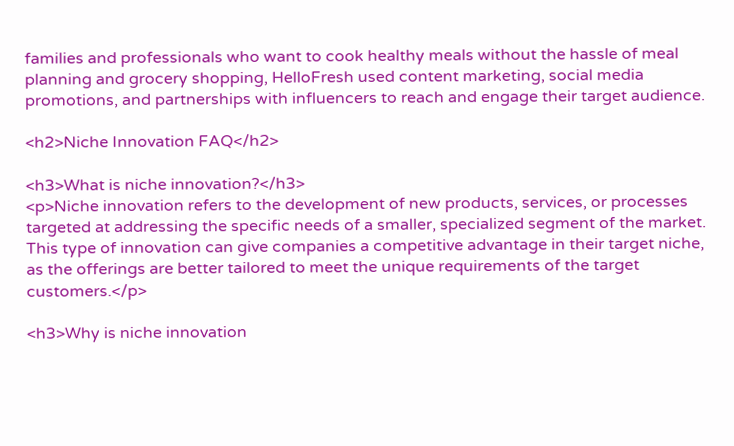families and professionals who want to cook healthy meals without the hassle of meal planning and grocery shopping, HelloFresh used content marketing, social media promotions, and partnerships with influencers to reach and engage their target audience.

<h2>Niche Innovation FAQ</h2>

<h3>What is niche innovation?</h3>
<p>Niche innovation refers to the development of new products, services, or processes targeted at addressing the specific needs of a smaller, specialized segment of the market. This type of innovation can give companies a competitive advantage in their target niche, as the offerings are better tailored to meet the unique requirements of the target customers.</p>

<h3>Why is niche innovation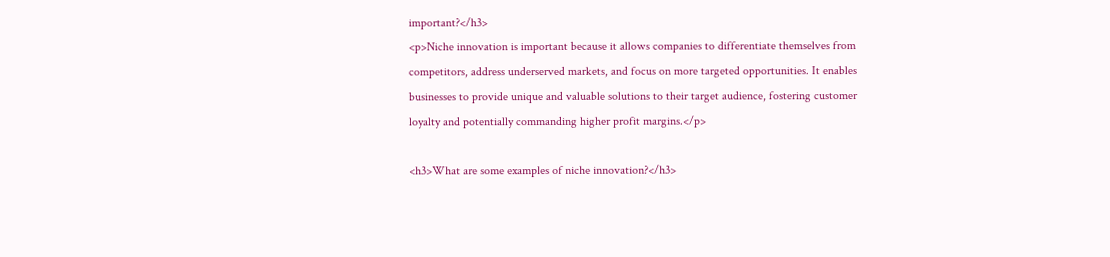important?</h3>
<p>Niche innovation is important because it allows companies to differentiate themselves from competitors, address underserved markets, and focus on more targeted opportunities. It enables businesses to provide unique and valuable solutions to their target audience, fostering customer loyalty and potentially commanding higher profit margins.</p>

<h3>What are some examples of niche innovation?</h3>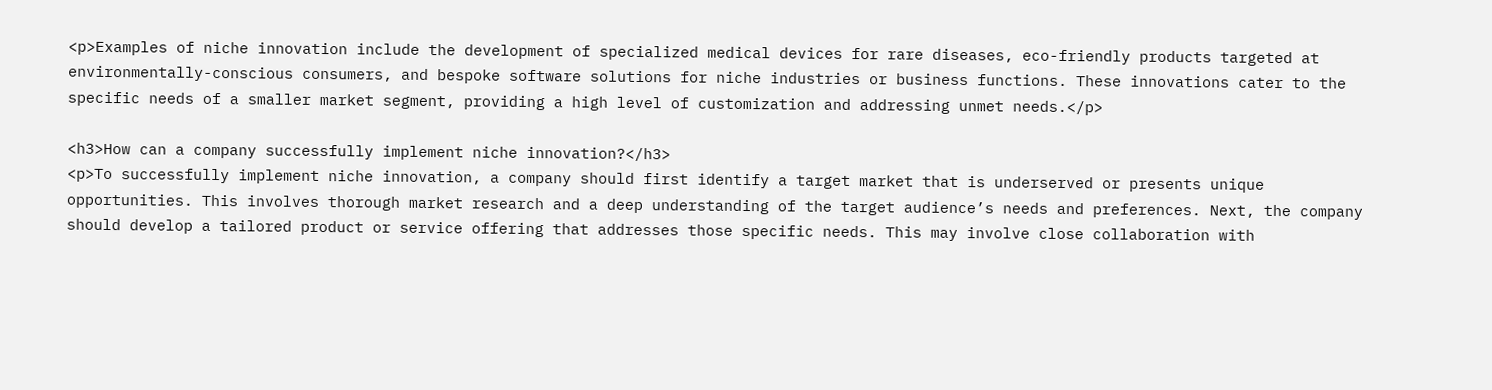<p>Examples of niche innovation include the development of specialized medical devices for rare diseases, eco-friendly products targeted at environmentally-conscious consumers, and bespoke software solutions for niche industries or business functions. These innovations cater to the specific needs of a smaller market segment, providing a high level of customization and addressing unmet needs.</p>

<h3>How can a company successfully implement niche innovation?</h3>
<p>To successfully implement niche innovation, a company should first identify a target market that is underserved or presents unique opportunities. This involves thorough market research and a deep understanding of the target audience’s needs and preferences. Next, the company should develop a tailored product or service offering that addresses those specific needs. This may involve close collaboration with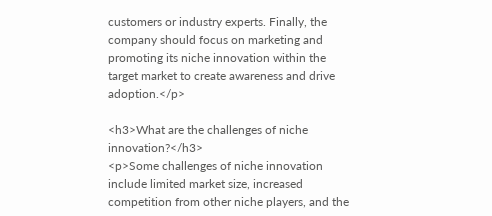customers or industry experts. Finally, the company should focus on marketing and promoting its niche innovation within the target market to create awareness and drive adoption.</p>

<h3>What are the challenges of niche innovation?</h3>
<p>Some challenges of niche innovation include limited market size, increased competition from other niche players, and the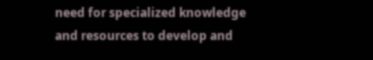need for specialized knowledge and resources to develop and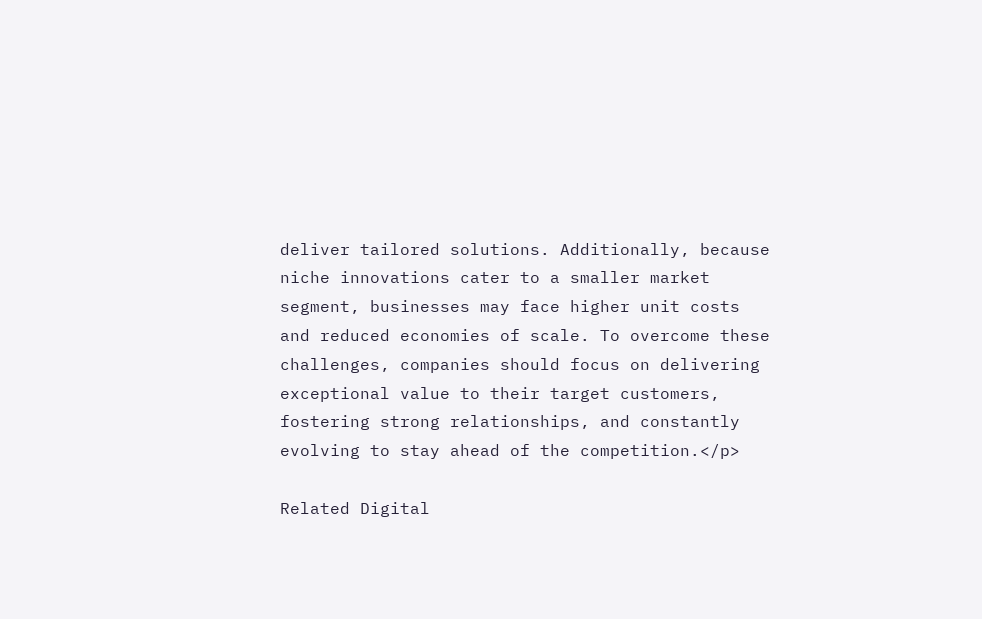deliver tailored solutions. Additionally, because niche innovations cater to a smaller market segment, businesses may face higher unit costs and reduced economies of scale. To overcome these challenges, companies should focus on delivering exceptional value to their target customers, fostering strong relationships, and constantly evolving to stay ahead of the competition.</p>

Related Digital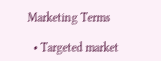Marketing Terms

  • Targeted market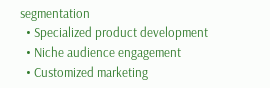segmentation
  • Specialized product development
  • Niche audience engagement
  • Customized marketing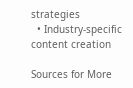strategies
  • Industry-specific content creation

Sources for More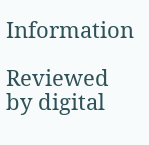Information

Reviewed by digital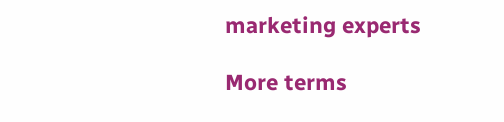marketing experts

More terms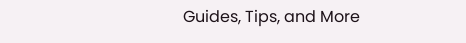Guides, Tips, and More